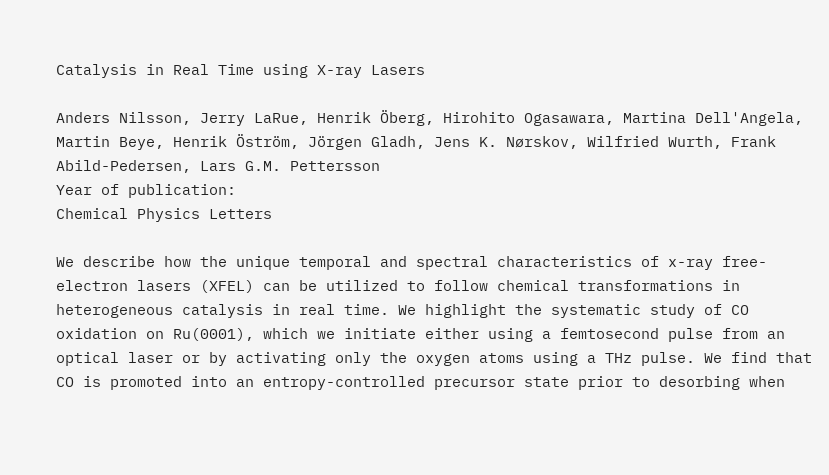Catalysis in Real Time using X-ray Lasers

Anders Nilsson, Jerry LaRue, Henrik Öberg, Hirohito Ogasawara, Martina Dell'Angela, Martin Beye, Henrik Öström, Jörgen Gladh, Jens K. Nørskov, Wilfried Wurth, Frank Abild-Pedersen, Lars G.M. Pettersson
Year of publication:
Chemical Physics Letters

We describe how the unique temporal and spectral characteristics of x-ray free-electron lasers (XFEL) can be utilized to follow chemical transformations in heterogeneous catalysis in real time. We highlight the systematic study of CO oxidation on Ru(0001), which we initiate either using a femtosecond pulse from an optical laser or by activating only the oxygen atoms using a THz pulse. We find that CO is promoted into an entropy-controlled precursor state prior to desorbing when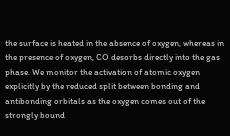the surface is heated in the absence of oxygen, whereas in the presence of oxygen, CO desorbs directly into the gas phase. We monitor the activation of atomic oxygen explicitly by the reduced split between bonding and antibonding orbitals as the oxygen comes out of the strongly bound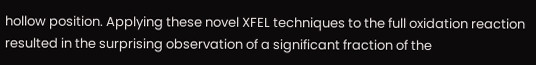hollow position. Applying these novel XFEL techniques to the full oxidation reaction resulted in the surprising observation of a significant fraction of the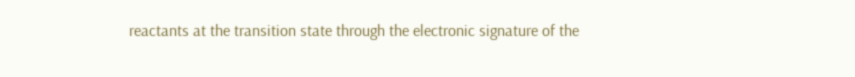reactants at the transition state through the electronic signature of the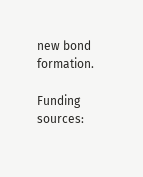new bond formation.

Funding sources: